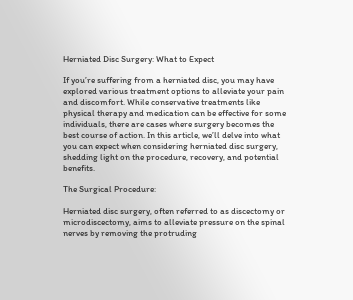Herniated Disc Surgery: What to Expect

If you’re suffering from a herniated disc, you may have explored various treatment options to alleviate your pain and discomfort. While conservative treatments like physical therapy and medication can be effective for some individuals, there are cases where surgery becomes the best course of action. In this article, we’ll delve into what you can expect when considering herniated disc surgery, shedding light on the procedure, recovery, and potential benefits.

The Surgical Procedure:

Herniated disc surgery, often referred to as discectomy or microdiscectomy, aims to alleviate pressure on the spinal nerves by removing the protruding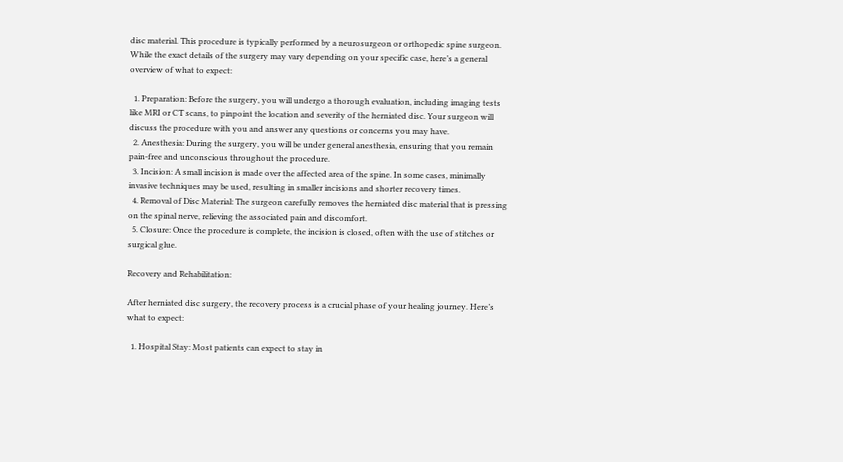disc material. This procedure is typically performed by a neurosurgeon or orthopedic spine surgeon. While the exact details of the surgery may vary depending on your specific case, here’s a general overview of what to expect:

  1. Preparation: Before the surgery, you will undergo a thorough evaluation, including imaging tests like MRI or CT scans, to pinpoint the location and severity of the herniated disc. Your surgeon will discuss the procedure with you and answer any questions or concerns you may have.
  2. Anesthesia: During the surgery, you will be under general anesthesia, ensuring that you remain pain-free and unconscious throughout the procedure.
  3. Incision: A small incision is made over the affected area of the spine. In some cases, minimally invasive techniques may be used, resulting in smaller incisions and shorter recovery times.
  4. Removal of Disc Material: The surgeon carefully removes the herniated disc material that is pressing on the spinal nerve, relieving the associated pain and discomfort.
  5. Closure: Once the procedure is complete, the incision is closed, often with the use of stitches or surgical glue.

Recovery and Rehabilitation:

After herniated disc surgery, the recovery process is a crucial phase of your healing journey. Here’s what to expect:

  1. Hospital Stay: Most patients can expect to stay in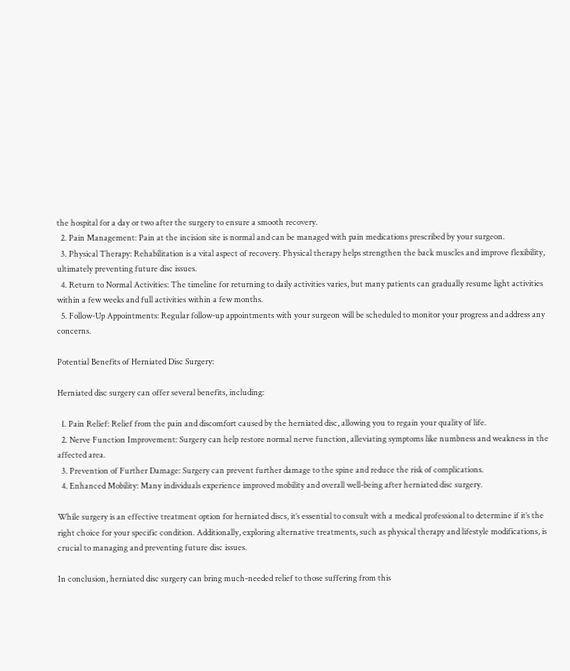the hospital for a day or two after the surgery to ensure a smooth recovery.
  2. Pain Management: Pain at the incision site is normal and can be managed with pain medications prescribed by your surgeon.
  3. Physical Therapy: Rehabilitation is a vital aspect of recovery. Physical therapy helps strengthen the back muscles and improve flexibility, ultimately preventing future disc issues.
  4. Return to Normal Activities: The timeline for returning to daily activities varies, but many patients can gradually resume light activities within a few weeks and full activities within a few months.
  5. Follow-Up Appointments: Regular follow-up appointments with your surgeon will be scheduled to monitor your progress and address any concerns.

Potential Benefits of Herniated Disc Surgery:

Herniated disc surgery can offer several benefits, including:

  1. Pain Relief: Relief from the pain and discomfort caused by the herniated disc, allowing you to regain your quality of life.
  2. Nerve Function Improvement: Surgery can help restore normal nerve function, alleviating symptoms like numbness and weakness in the affected area.
  3. Prevention of Further Damage: Surgery can prevent further damage to the spine and reduce the risk of complications.
  4. Enhanced Mobility: Many individuals experience improved mobility and overall well-being after herniated disc surgery.

While surgery is an effective treatment option for herniated discs, it’s essential to consult with a medical professional to determine if it’s the right choice for your specific condition. Additionally, exploring alternative treatments, such as physical therapy and lifestyle modifications, is crucial to managing and preventing future disc issues.

In conclusion, herniated disc surgery can bring much-needed relief to those suffering from this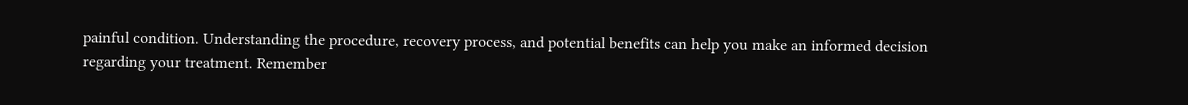painful condition. Understanding the procedure, recovery process, and potential benefits can help you make an informed decision regarding your treatment. Remember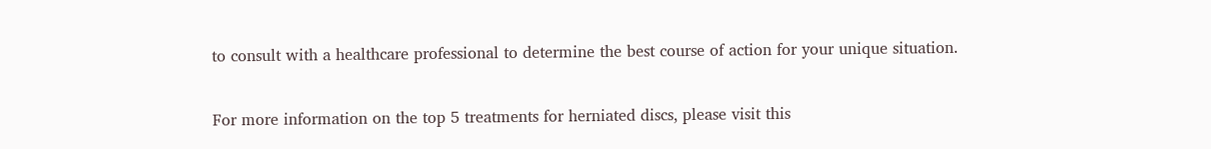to consult with a healthcare professional to determine the best course of action for your unique situation.

For more information on the top 5 treatments for herniated discs, please visit this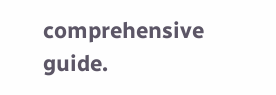comprehensive guide.